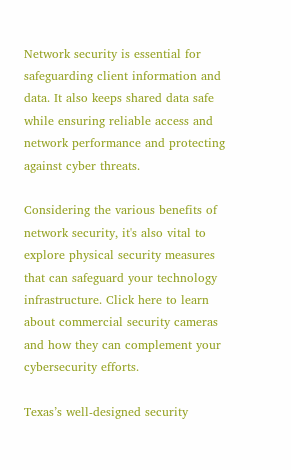Network security is essential for safeguarding client information and data. It also keeps shared data safe while ensuring reliable access and network performance and protecting against cyber threats.

Considering the various benefits of network security, it's also vital to explore physical security measures that can safeguard your technology infrastructure. Click here to learn about commercial security cameras and how they can complement your cybersecurity efforts.

Texas’s well-designed security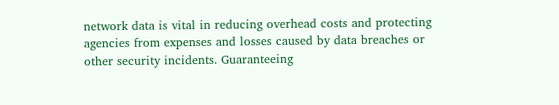network data is vital in reducing overhead costs and protecting agencies from expenses and losses caused by data breaches or other security incidents. Guaranteeing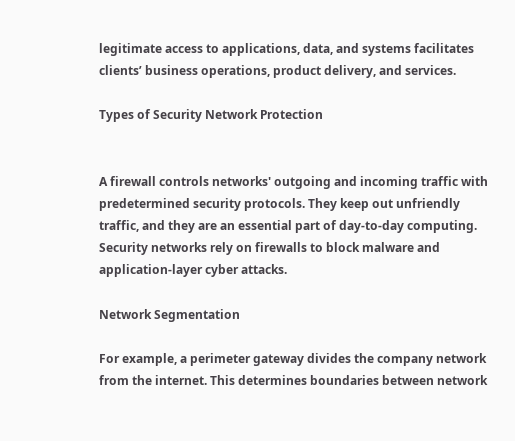legitimate access to applications, data, and systems facilitates clients’ business operations, product delivery, and services.

Types of Security Network Protection


A firewall controls networks' outgoing and incoming traffic with predetermined security protocols. They keep out unfriendly traffic, and they are an essential part of day-to-day computing. Security networks rely on firewalls to block malware and application-layer cyber attacks.

Network Segmentation

For example, a perimeter gateway divides the company network from the internet. This determines boundaries between network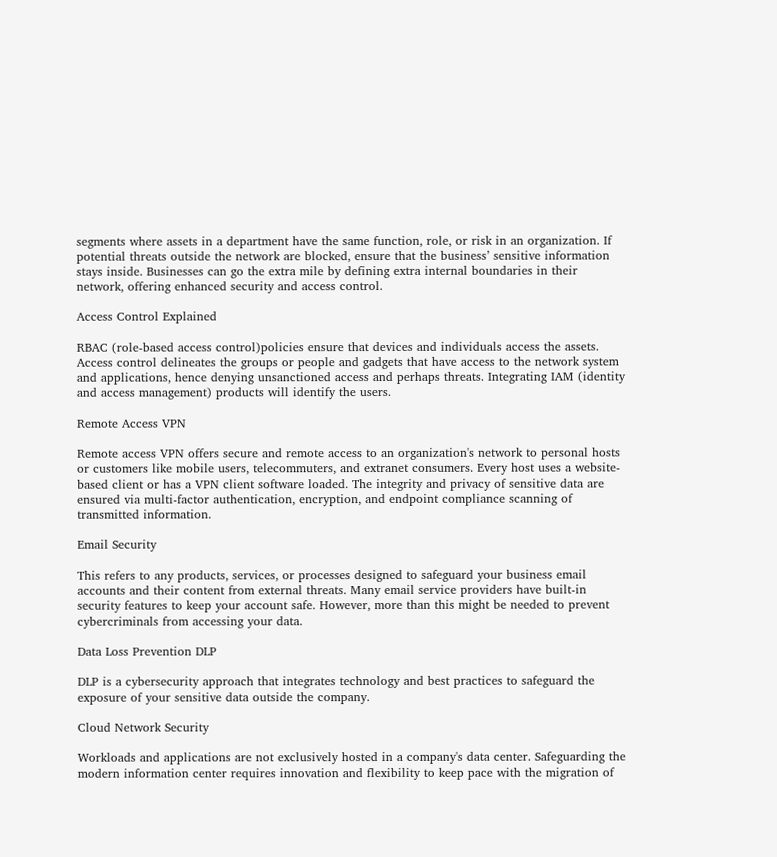segments where assets in a department have the same function, role, or risk in an organization. If potential threats outside the network are blocked, ensure that the business’ sensitive information stays inside. Businesses can go the extra mile by defining extra internal boundaries in their network, offering enhanced security and access control.

Access Control Explained

RBAC (role-based access control)policies ensure that devices and individuals access the assets. Access control delineates the groups or people and gadgets that have access to the network system and applications, hence denying unsanctioned access and perhaps threats. Integrating IAM (identity and access management) products will identify the users.

Remote Access VPN

Remote access VPN offers secure and remote access to an organization's network to personal hosts or customers like mobile users, telecommuters, and extranet consumers. Every host uses a website-based client or has a VPN client software loaded. The integrity and privacy of sensitive data are ensured via multi-factor authentication, encryption, and endpoint compliance scanning of transmitted information.

Email Security

This refers to any products, services, or processes designed to safeguard your business email accounts and their content from external threats. Many email service providers have built-in security features to keep your account safe. However, more than this might be needed to prevent cybercriminals from accessing your data.

Data Loss Prevention DLP

DLP is a cybersecurity approach that integrates technology and best practices to safeguard the exposure of your sensitive data outside the company.

Cloud Network Security

Workloads and applications are not exclusively hosted in a company's data center. Safeguarding the modern information center requires innovation and flexibility to keep pace with the migration of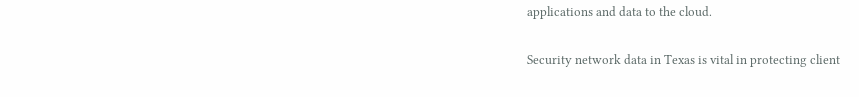applications and data to the cloud.

Security network data in Texas is vital in protecting client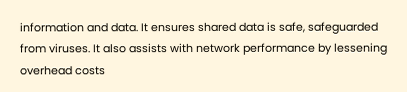information and data. It ensures shared data is safe, safeguarded from viruses. It also assists with network performance by lessening overhead costs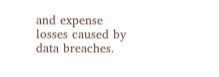and expense losses caused by data breaches.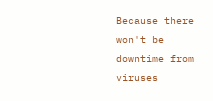Because there won't be downtime from viruses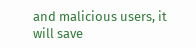and malicious users, it will save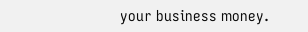your business money.